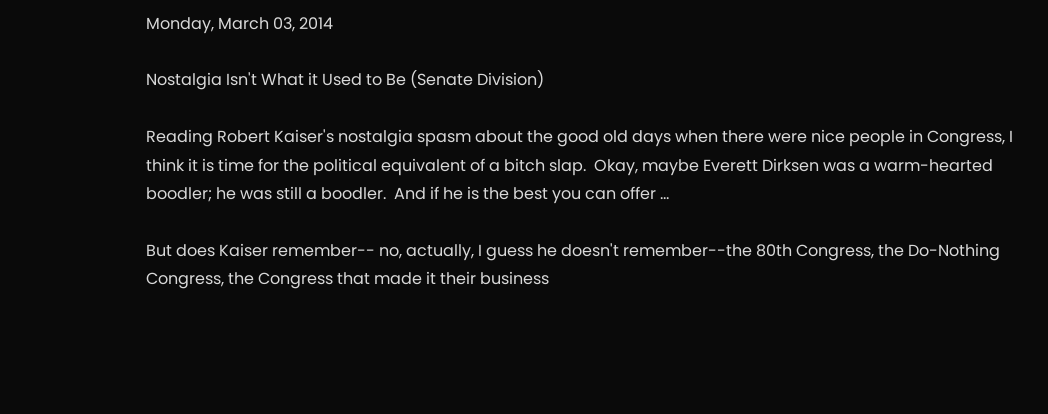Monday, March 03, 2014

Nostalgia Isn't What it Used to Be (Senate Division)

Reading Robert Kaiser's nostalgia spasm about the good old days when there were nice people in Congress, I think it is time for the political equivalent of a bitch slap.  Okay, maybe Everett Dirksen was a warm-hearted boodler; he was still a boodler.  And if he is the best you can offer ...

But does Kaiser remember-- no, actually, I guess he doesn't remember--the 80th Congress, the Do-Nothing Congress, the Congress that made it their business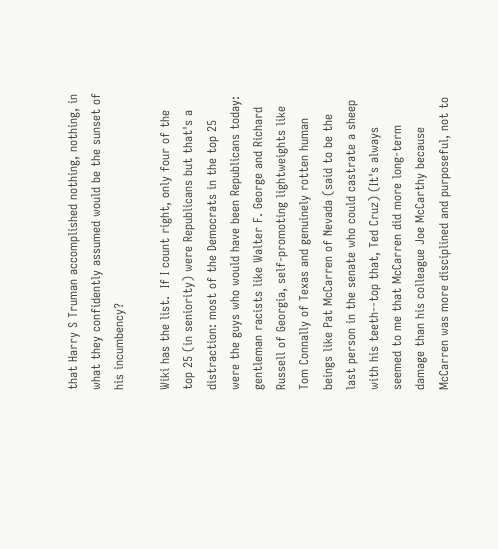that Harry S Truman accomplished nothing, nothing, in what they confidently assumed would be the sunset of his incumbency?

Wiki has the list.  If I count right, only four of the top 25 (in seniority) were Republicans but that's a distraction: most of the Democrats in the top 25 were the guys who would have been Republicans today: gentleman racists like Walter F. George and Richard Russell of Georgia, self-promoting lightweights like Tom Connally of Texas and genuinely rotten human beings like Pat McCarren of Nevada (said to be the last person in the senate who could castrate a sheep with his teeth--top that, Ted Cruz) (It's always seemed to me that McCarren did more long-term damage than his colleague Joe McCarthy because McCarren was more disciplined and purposeful, not to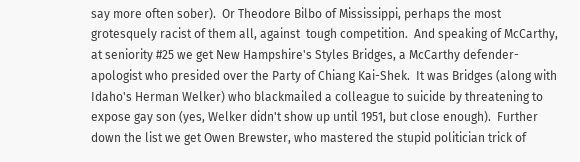say more often sober).  Or Theodore Bilbo of Mississippi, perhaps the most grotesquely racist of them all, against  tough competition.  And speaking of McCarthy, at seniority #25 we get New Hampshire's Styles Bridges, a McCarthy defender-apologist who presided over the Party of Chiang Kai-Shek.  It was Bridges (along with Idaho's Herman Welker) who blackmailed a colleague to suicide by threatening to expose gay son (yes, Welker didn't show up until 1951, but close enough).  Further down the list we get Owen Brewster, who mastered the stupid politician trick of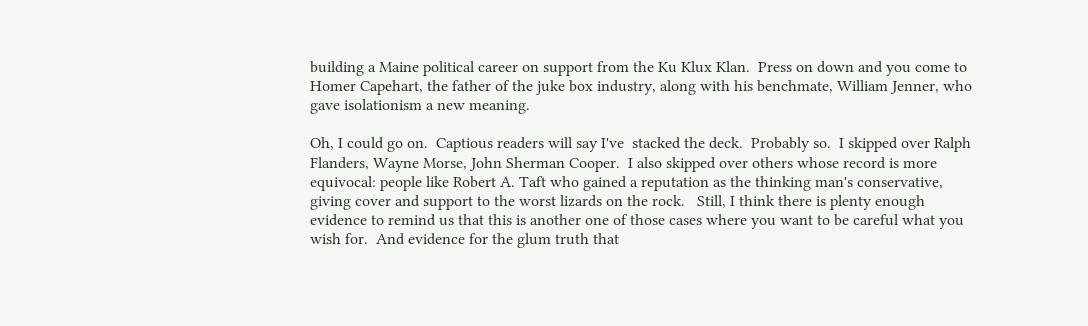building a Maine political career on support from the Ku Klux Klan.  Press on down and you come to Homer Capehart, the father of the juke box industry, along with his benchmate, William Jenner, who gave isolationism a new meaning.

Oh, I could go on.  Captious readers will say I've  stacked the deck.  Probably so.  I skipped over Ralph Flanders, Wayne Morse, John Sherman Cooper.  I also skipped over others whose record is more equivocal: people like Robert A. Taft who gained a reputation as the thinking man's conservative, giving cover and support to the worst lizards on the rock.   Still, I think there is plenty enough evidence to remind us that this is another one of those cases where you want to be careful what you wish for.  And evidence for the glum truth that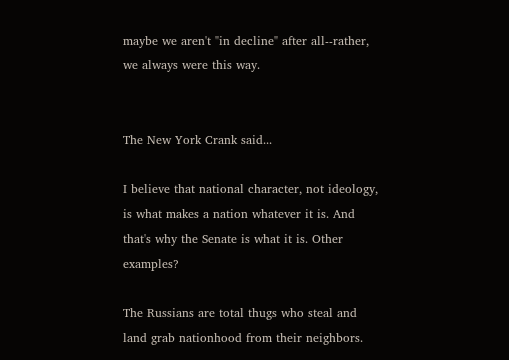maybe we aren't "in decline" after all--rather, we always were this way.


The New York Crank said...

I believe that national character, not ideology, is what makes a nation whatever it is. And that's why the Senate is what it is. Other examples?

The Russians are total thugs who steal and land grab nationhood from their neighbors.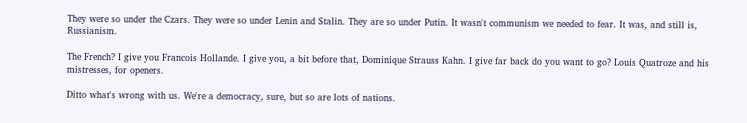They were so under the Czars. They were so under Lenin and Stalin. They are so under Putin. It wasn't communism we needed to fear. It was, and still is, Russianism.

The French? I give you Francois Hollande. I give you, a bit before that, Dominique Strauss Kahn. I give far back do you want to go? Louis Quatroze and his mistresses, for openers.

Ditto what's wrong with us. We're a democracy, sure, but so are lots of nations.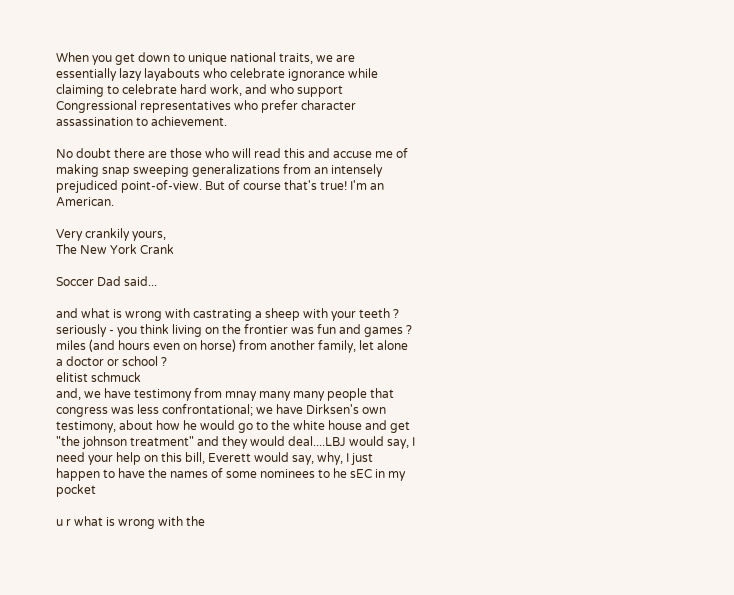When you get down to unique national traits, we are essentially lazy layabouts who celebrate ignorance while claiming to celebrate hard work, and who support Congressional representatives who prefer character assassination to achievement.

No doubt there are those who will read this and accuse me of making snap sweeping generalizations from an intensely prejudiced point-of-view. But of course that's true! I'm an American.

Very crankily yours,
The New York Crank

Soccer Dad said...

and what is wrong with castrating a sheep with your teeth ?
seriously - you think living on the frontier was fun and games ? miles (and hours even on horse) from another family, let alone a doctor or school ?
elitist schmuck
and, we have testimony from mnay many many people that congress was less confrontational; we have Dirksen's own testimony, about how he would go to the white house and get "the johnson treatment" and they would deal....LBJ would say, I need your help on this bill, Everett would say, why, I just happen to have the names of some nominees to he sEC in my pocket

u r what is wrong with the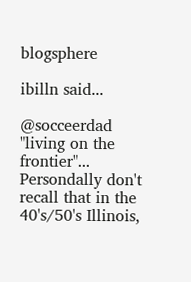blogsphere

ibilln said...

@socceerdad "living on the frontier"... Persondally don't recall that in the 40's/50's Illinois,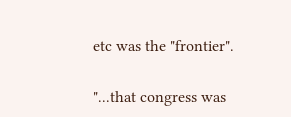etc was the "frontier".

"...that congress was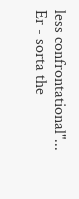less confrontational"... Er - sorta the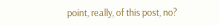point, really, of this post, no?